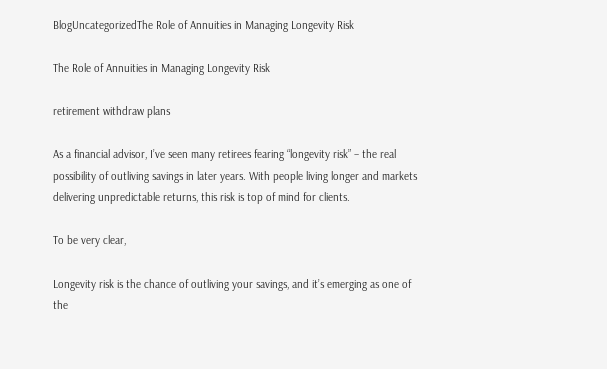BlogUncategorizedThe Role of Annuities in Managing Longevity Risk

The Role of Annuities in Managing Longevity Risk

retirement withdraw plans

As a financial advisor, I’ve seen many retirees fearing “longevity risk” – the real possibility of outliving savings in later years. With people living longer and markets delivering unpredictable returns, this risk is top of mind for clients.

To be very clear,

Longevity risk is the chance of outliving your savings, and it’s emerging as one of the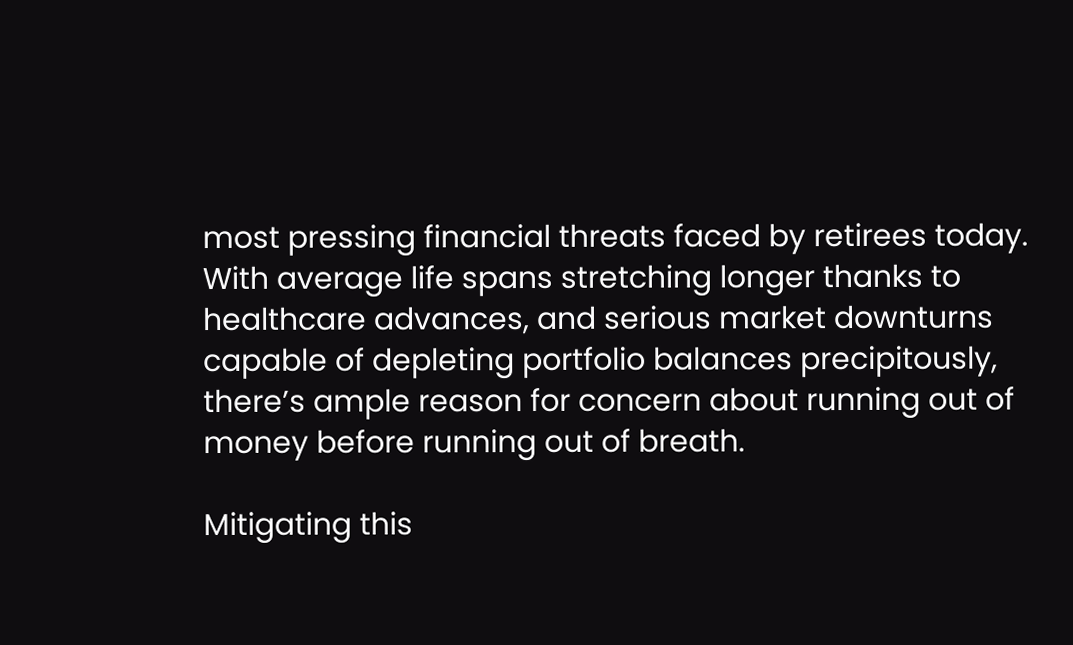most pressing financial threats faced by retirees today. With average life spans stretching longer thanks to healthcare advances, and serious market downturns capable of depleting portfolio balances precipitously, there’s ample reason for concern about running out of money before running out of breath.

Mitigating this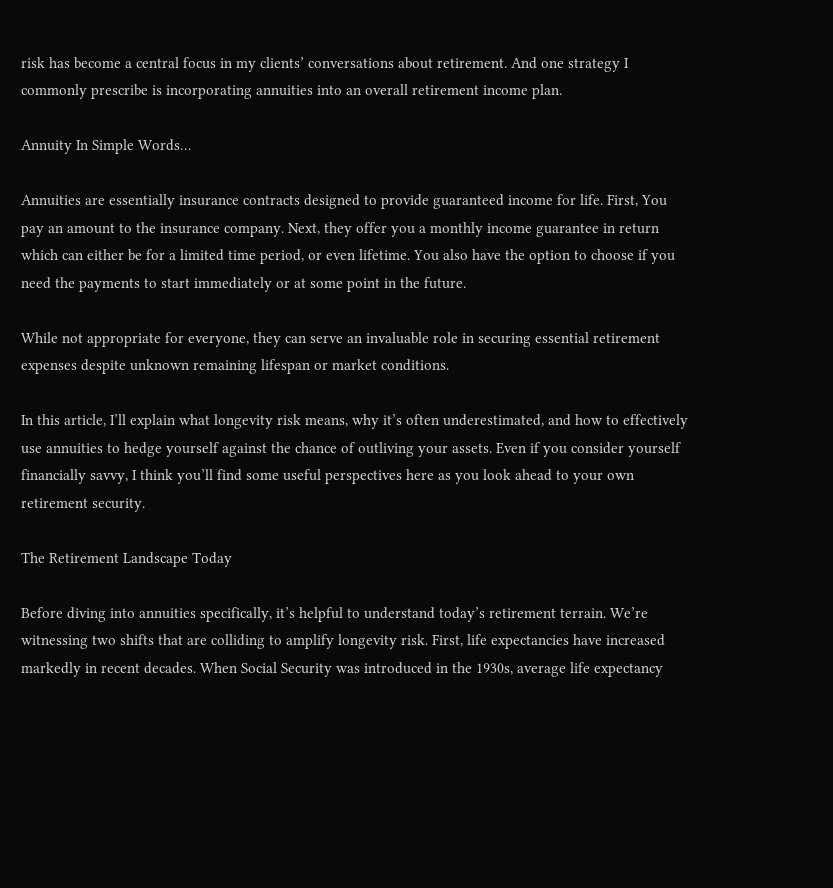risk has become a central focus in my clients’ conversations about retirement. And one strategy I commonly prescribe is incorporating annuities into an overall retirement income plan.

Annuity In Simple Words…

Annuities are essentially insurance contracts designed to provide guaranteed income for life. First, You pay an amount to the insurance company. Next, they offer you a monthly income guarantee in return which can either be for a limited time period, or even lifetime. You also have the option to choose if you need the payments to start immediately or at some point in the future.

While not appropriate for everyone, they can serve an invaluable role in securing essential retirement expenses despite unknown remaining lifespan or market conditions.

In this article, I’ll explain what longevity risk means, why it’s often underestimated, and how to effectively use annuities to hedge yourself against the chance of outliving your assets. Even if you consider yourself financially savvy, I think you’ll find some useful perspectives here as you look ahead to your own retirement security.

The Retirement Landscape Today

Before diving into annuities specifically, it’s helpful to understand today’s retirement terrain. We’re witnessing two shifts that are colliding to amplify longevity risk. First, life expectancies have increased markedly in recent decades. When Social Security was introduced in the 1930s, average life expectancy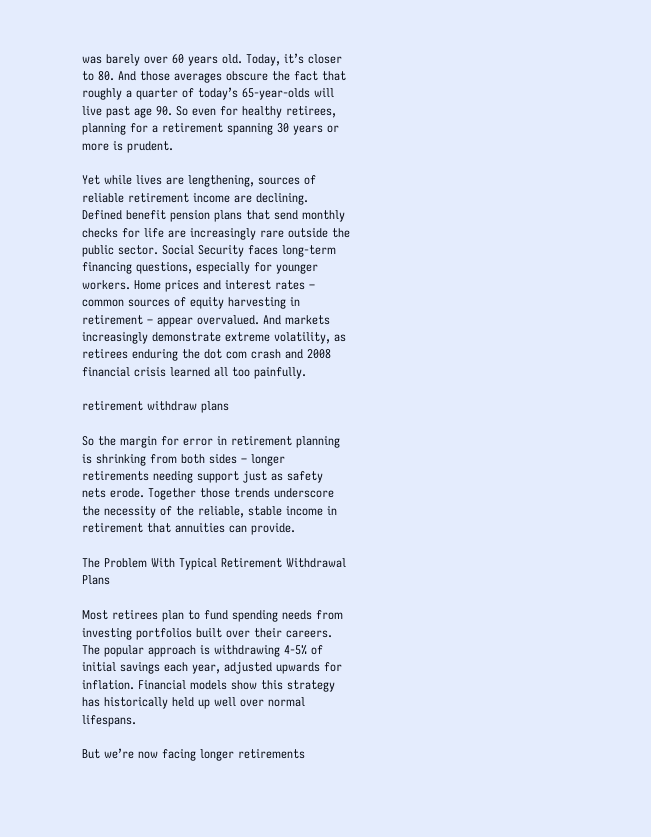was barely over 60 years old. Today, it’s closer to 80. And those averages obscure the fact that roughly a quarter of today’s 65-year-olds will live past age 90. So even for healthy retirees, planning for a retirement spanning 30 years or more is prudent.

Yet while lives are lengthening, sources of reliable retirement income are declining. Defined benefit pension plans that send monthly checks for life are increasingly rare outside the public sector. Social Security faces long-term financing questions, especially for younger workers. Home prices and interest rates – common sources of equity harvesting in retirement – appear overvalued. And markets increasingly demonstrate extreme volatility, as retirees enduring the dot com crash and 2008 financial crisis learned all too painfully.

retirement withdraw plans

So the margin for error in retirement planning is shrinking from both sides – longer retirements needing support just as safety nets erode. Together those trends underscore the necessity of the reliable, stable income in retirement that annuities can provide.

The Problem With Typical Retirement Withdrawal Plans

Most retirees plan to fund spending needs from investing portfolios built over their careers. The popular approach is withdrawing 4-5% of initial savings each year, adjusted upwards for inflation. Financial models show this strategy has historically held up well over normal lifespans.

But we’re now facing longer retirements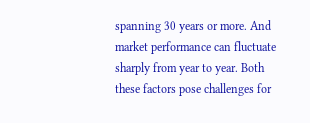spanning 30 years or more. And market performance can fluctuate sharply from year to year. Both these factors pose challenges for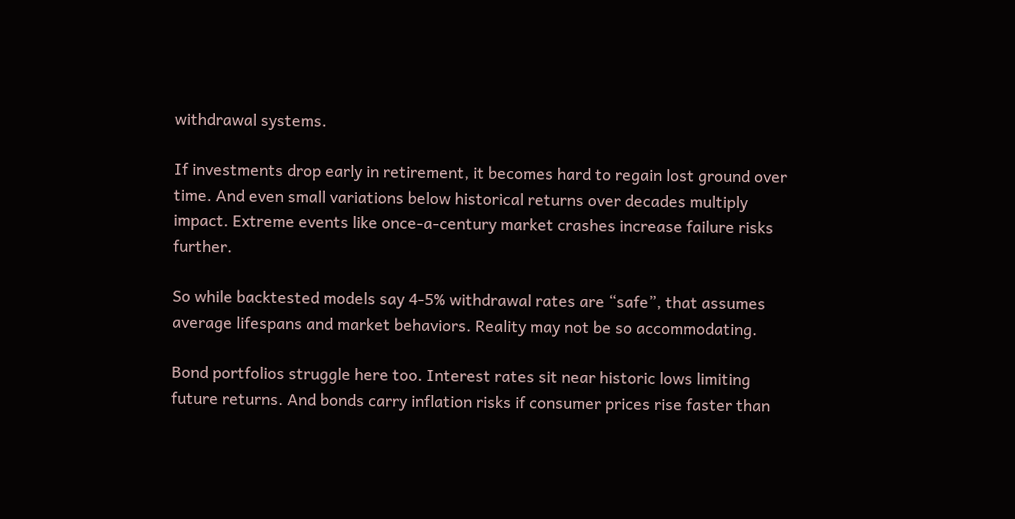withdrawal systems.

If investments drop early in retirement, it becomes hard to regain lost ground over time. And even small variations below historical returns over decades multiply impact. Extreme events like once-a-century market crashes increase failure risks further.

So while backtested models say 4-5% withdrawal rates are “safe”, that assumes average lifespans and market behaviors. Reality may not be so accommodating.

Bond portfolios struggle here too. Interest rates sit near historic lows limiting future returns. And bonds carry inflation risks if consumer prices rise faster than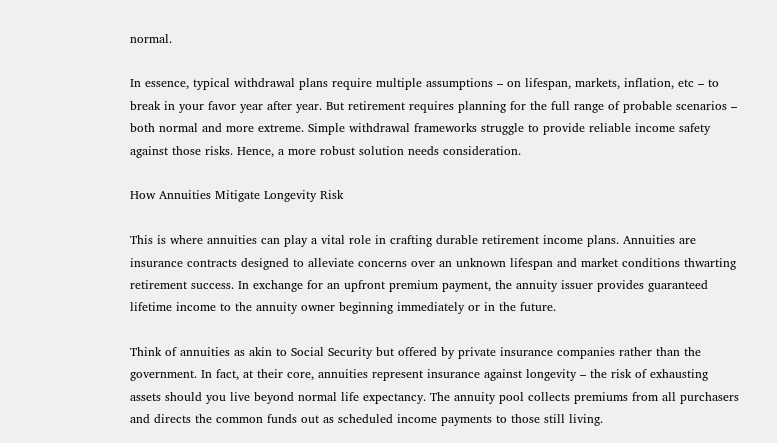normal.

In essence, typical withdrawal plans require multiple assumptions – on lifespan, markets, inflation, etc – to break in your favor year after year. But retirement requires planning for the full range of probable scenarios – both normal and more extreme. Simple withdrawal frameworks struggle to provide reliable income safety against those risks. Hence, a more robust solution needs consideration.

How Annuities Mitigate Longevity Risk

This is where annuities can play a vital role in crafting durable retirement income plans. Annuities are insurance contracts designed to alleviate concerns over an unknown lifespan and market conditions thwarting retirement success. In exchange for an upfront premium payment, the annuity issuer provides guaranteed lifetime income to the annuity owner beginning immediately or in the future.

Think of annuities as akin to Social Security but offered by private insurance companies rather than the government. In fact, at their core, annuities represent insurance against longevity – the risk of exhausting assets should you live beyond normal life expectancy. The annuity pool collects premiums from all purchasers and directs the common funds out as scheduled income payments to those still living.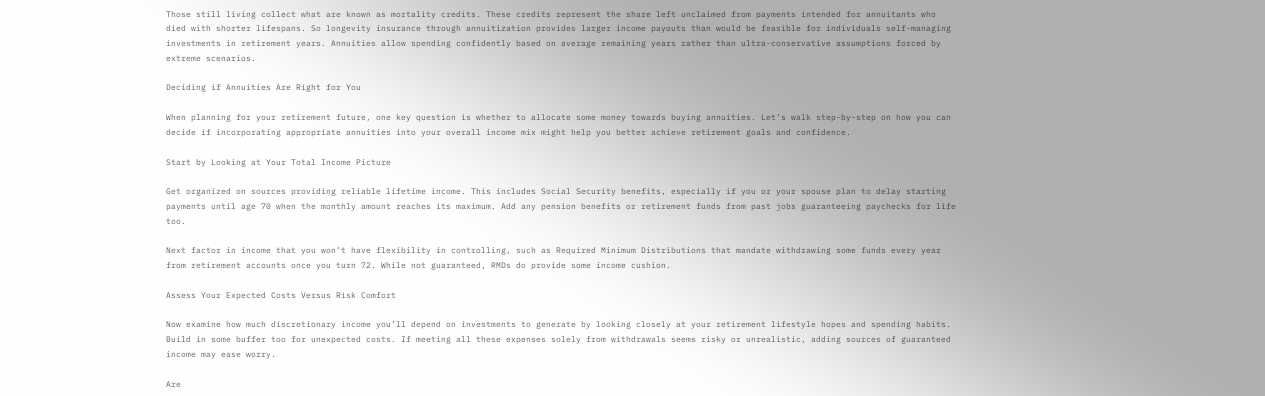Those still living collect what are known as mortality credits. These credits represent the share left unclaimed from payments intended for annuitants who died with shorter lifespans. So longevity insurance through annuitization provides larger income payouts than would be feasible for individuals self-managing investments in retirement years. Annuities allow spending confidently based on average remaining years rather than ultra-conservative assumptions forced by extreme scenarios.

Deciding if Annuities Are Right for You

When planning for your retirement future, one key question is whether to allocate some money towards buying annuities. Let’s walk step-by-step on how you can decide if incorporating appropriate annuities into your overall income mix might help you better achieve retirement goals and confidence.

Start by Looking at Your Total Income Picture

Get organized on sources providing reliable lifetime income. This includes Social Security benefits, especially if you or your spouse plan to delay starting payments until age 70 when the monthly amount reaches its maximum. Add any pension benefits or retirement funds from past jobs guaranteeing paychecks for life too.

Next factor in income that you won’t have flexibility in controlling, such as Required Minimum Distributions that mandate withdrawing some funds every year from retirement accounts once you turn 72. While not guaranteed, RMDs do provide some income cushion.

Assess Your Expected Costs Versus Risk Comfort

Now examine how much discretionary income you’ll depend on investments to generate by looking closely at your retirement lifestyle hopes and spending habits. Build in some buffer too for unexpected costs. If meeting all these expenses solely from withdrawals seems risky or unrealistic, adding sources of guaranteed income may ease worry.

Are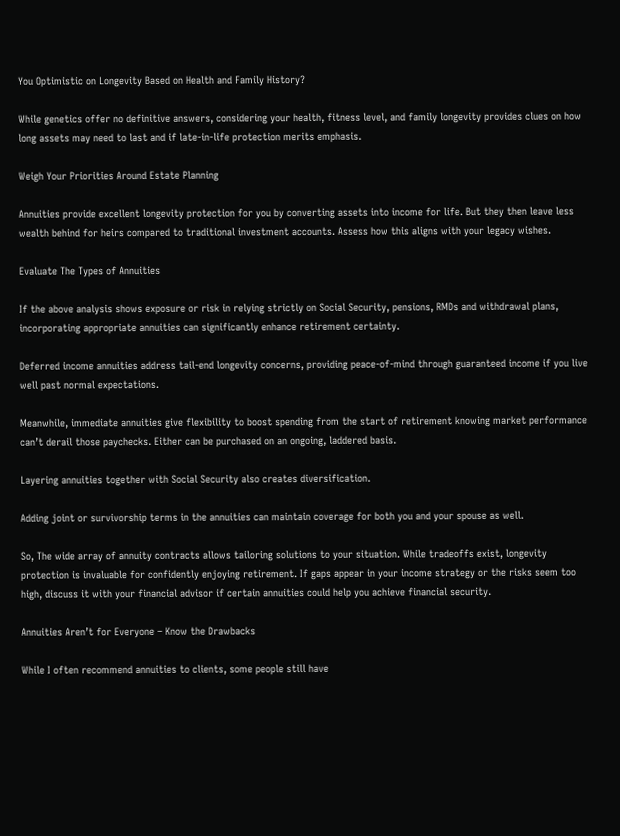You Optimistic on Longevity Based on Health and Family History?

While genetics offer no definitive answers, considering your health, fitness level, and family longevity provides clues on how long assets may need to last and if late-in-life protection merits emphasis.

Weigh Your Priorities Around Estate Planning

Annuities provide excellent longevity protection for you by converting assets into income for life. But they then leave less wealth behind for heirs compared to traditional investment accounts. Assess how this aligns with your legacy wishes.

Evaluate The Types of Annuities

If the above analysis shows exposure or risk in relying strictly on Social Security, pensions, RMDs and withdrawal plans, incorporating appropriate annuities can significantly enhance retirement certainty.

Deferred income annuities address tail-end longevity concerns, providing peace-of-mind through guaranteed income if you live well past normal expectations.

Meanwhile, immediate annuities give flexibility to boost spending from the start of retirement knowing market performance can’t derail those paychecks. Either can be purchased on an ongoing, laddered basis.

Layering annuities together with Social Security also creates diversification.

Adding joint or survivorship terms in the annuities can maintain coverage for both you and your spouse as well.

So, The wide array of annuity contracts allows tailoring solutions to your situation. While tradeoffs exist, longevity protection is invaluable for confidently enjoying retirement. If gaps appear in your income strategy or the risks seem too high, discuss it with your financial advisor if certain annuities could help you achieve financial security.

Annuities Aren’t for Everyone – Know the Drawbacks

While I often recommend annuities to clients, some people still have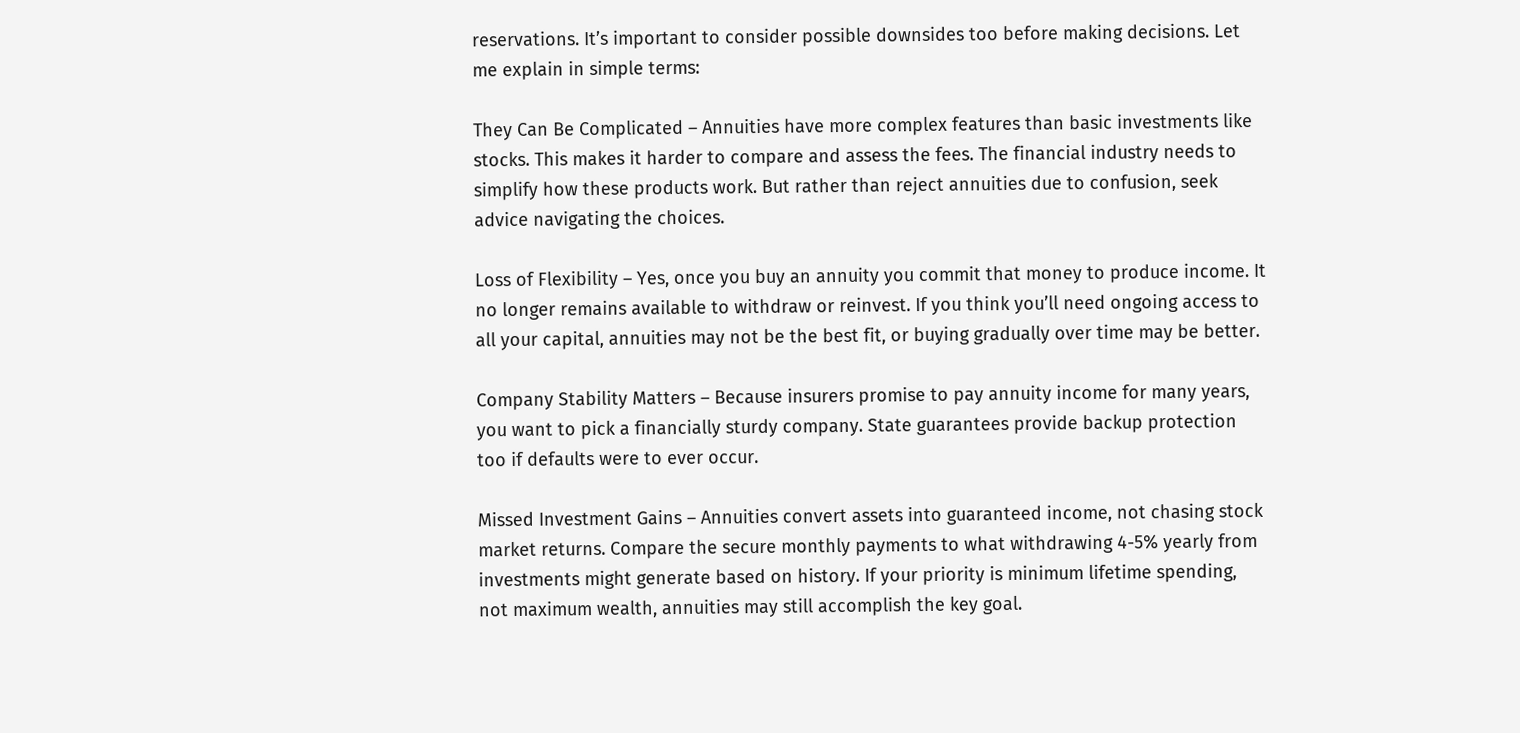reservations. It’s important to consider possible downsides too before making decisions. Let me explain in simple terms:

They Can Be Complicated – Annuities have more complex features than basic investments like stocks. This makes it harder to compare and assess the fees. The financial industry needs to simplify how these products work. But rather than reject annuities due to confusion, seek advice navigating the choices.

Loss of Flexibility – Yes, once you buy an annuity you commit that money to produce income. It no longer remains available to withdraw or reinvest. If you think you’ll need ongoing access to all your capital, annuities may not be the best fit, or buying gradually over time may be better.

Company Stability Matters – Because insurers promise to pay annuity income for many years, you want to pick a financially sturdy company. State guarantees provide backup protection too if defaults were to ever occur.

Missed Investment Gains – Annuities convert assets into guaranteed income, not chasing stock market returns. Compare the secure monthly payments to what withdrawing 4-5% yearly from investments might generate based on history. If your priority is minimum lifetime spending, not maximum wealth, annuities may still accomplish the key goal.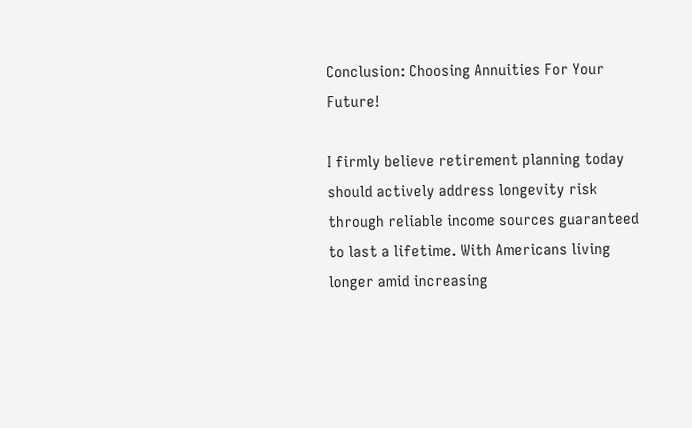Conclusion: Choosing Annuities For Your Future!

I firmly believe retirement planning today should actively address longevity risk through reliable income sources guaranteed to last a lifetime. With Americans living longer amid increasing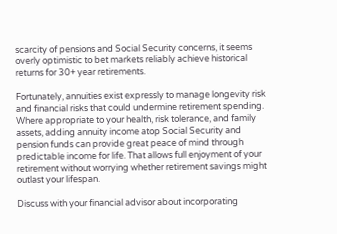scarcity of pensions and Social Security concerns, it seems overly optimistic to bet markets reliably achieve historical returns for 30+ year retirements.

Fortunately, annuities exist expressly to manage longevity risk and financial risks that could undermine retirement spending. Where appropriate to your health, risk tolerance, and family assets, adding annuity income atop Social Security and pension funds can provide great peace of mind through predictable income for life. That allows full enjoyment of your retirement without worrying whether retirement savings might outlast your lifespan.

Discuss with your financial advisor about incorporating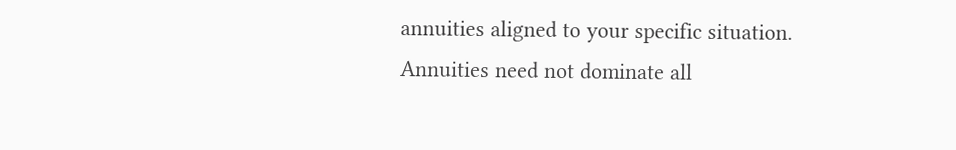annuities aligned to your specific situation. Annuities need not dominate all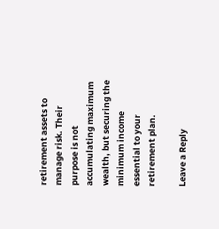retirement assets to manage risk. Their purpose is not accumulating maximum wealth, but securing the minimum income essential to your retirement plan.

Leave a Reply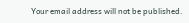Your email address will not be published.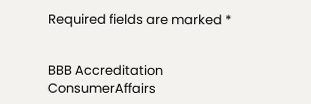Required fields are marked *


BBB Accreditation
ConsumerAffairs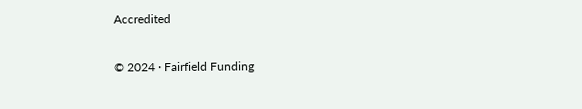Accredited

© 2024 · Fairfield Funding